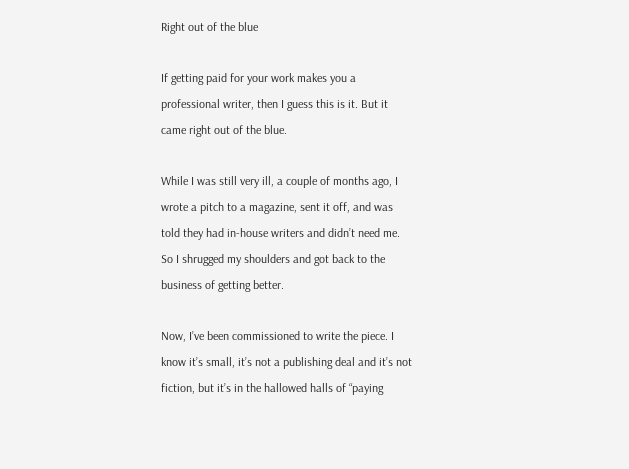Right out of the blue

If getting paid for your work makes you a professional writer, then I guess this is it. But it came right out of the blue.

While I was still very ill, a couple of months ago, I wrote a pitch to a magazine, sent it off, and was told they had in-house writers and didn’t need me. So I shrugged my shoulders and got back to the business of getting better.

Now, I’ve been commissioned to write the piece. I know it’s small, it’s not a publishing deal and it’s not fiction, but it’s in the hallowed halls of “paying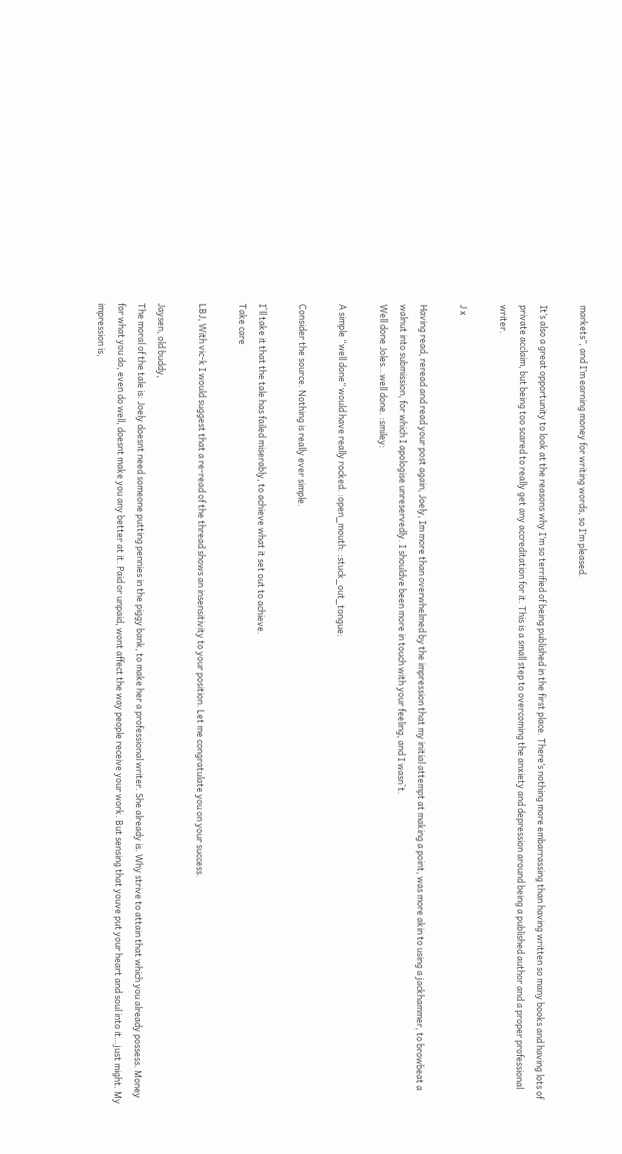markets”, and I’m earning money for writing words, so I’m pleased.

It’s also a great opportunity to look at the reasons why I’m so terrified of being published in the first place. There’s nothing more embarrassing than having written so many books and having lots of private acclaim, but being too scared to really get any accreditation for it. This is a small step to overcoming the anxiety and depression around being a published author and a proper professional writer.

J x

Having read, reread and read your post again, Joely, Im more than overwhelmed by the impression that my initial attempt at making a point, was more akin to using a jackhammer, to browbeat a walnut into submission, for which I apologise unreservedly. I shouldve been more in touch with your feeling, and I wasn`t.
Well done Joles…well done. :smiley:

A simple “well done” would have really rocked. :open_mouth: :stuck_out_tongue:

Consider the source. Nothing is really ever simple.

I`ll take it that the tale has failed miserably, to achieve what it set out to achieve.
Take care

LBJ, With vic-k I would suggest that a re-read of the thread shows an insensitivity to your position. Let me congratulate you on your success.

Jaysen, old buddy,
The moral of the tale is: Joely doesnt need someone putting pennies in the piggy bank, to make her a professional writer. She already is. Why strive to attain that which you already possess. Money for what you do, even do well, doesnt make you any better at it. Paid or unpaid, wont affect the way people receive your work. But sensing that youve put your heart and soul into it…just might. My impression is,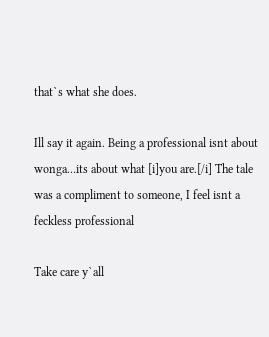that`s what she does.

Ill say it again. Being a professional isnt about wonga…its about what [i]you are.[/i] The tale was a compliment to someone, I feel isnt a feckless professional

Take care y`all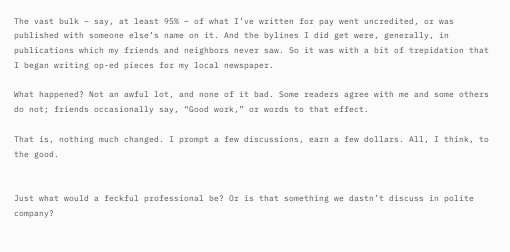The vast bulk – say, at least 95% – of what I’ve written for pay went uncredited, or was published with someone else’s name on it. And the bylines I did get were, generally, in publications which my friends and neighbors never saw. So it was with a bit of trepidation that I began writing op-ed pieces for my local newspaper.

What happened? Not an awful lot, and none of it bad. Some readers agree with me and some others do not; friends occasionally say, “Good work,” or words to that effect.

That is, nothing much changed. I prompt a few discussions, earn a few dollars. All, I think, to the good.


Just what would a feckful professional be? Or is that something we dastn’t discuss in polite company?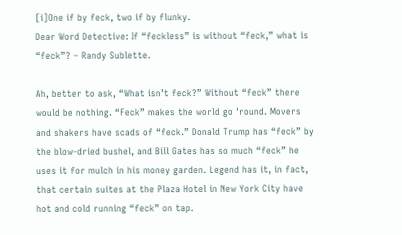[i]One if by feck, two if by flunky.
Dear Word Detective: If “feckless” is without “feck,” what is “feck”? – Randy Sublette.

Ah, better to ask, “What isn’t feck?” Without “feck” there would be nothing. “Feck” makes the world go 'round. Movers and shakers have scads of “feck.” Donald Trump has “feck” by the blow-dried bushel, and Bill Gates has so much “feck” he uses it for mulch in his money garden. Legend has it, in fact, that certain suites at the Plaza Hotel in New York City have hot and cold running “feck” on tap.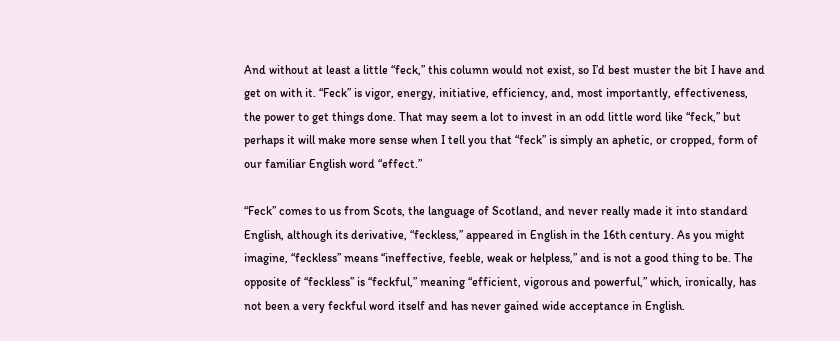And without at least a little “feck,” this column would not exist, so I’d best muster the bit I have and get on with it. “Feck” is vigor, energy, initiative, efficiency, and, most importantly, effectiveness, the power to get things done. That may seem a lot to invest in an odd little word like “feck,” but perhaps it will make more sense when I tell you that “feck” is simply an aphetic, or cropped, form of our familiar English word “effect.”

“Feck” comes to us from Scots, the language of Scotland, and never really made it into standard English, although its derivative, “feckless,” appeared in English in the 16th century. As you might imagine, “feckless” means “ineffective, feeble, weak or helpless,” and is not a good thing to be. The opposite of “feckless” is “feckful,” meaning “efficient, vigorous and powerful,” which, ironically, has not been a very feckful word itself and has never gained wide acceptance in English.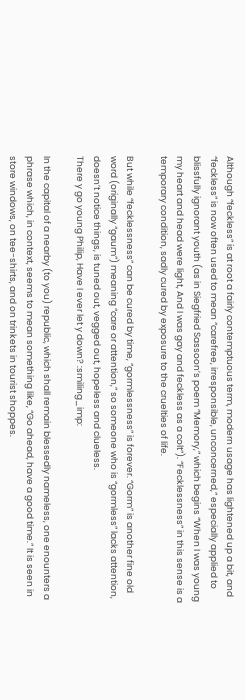Although “feckless” is at root a fairly contemptuous term, modern usage has lightened up a bit, and “feckless” is now often used to mean “carefree, irresponsible, unconcerned,” especially applied to blissfully ignorant youth (as in Siegfried Sassoon’s poem “Memory,” which begins “When I was young my heart and head were light, And I was gay and feckless as a colt”). “Fecklessness” in this sense is a temporary condition, sadly cured by exposure to the cruelties of life.

But while “fecklessness” can be cured by time, “gormlessness” is forever. “Gorm” is another fine old word (originally “gaum”) meaning “care or attention,” so someone who is “gormless” lacks attention, doesn’t notice things, is tuned out, vegged out, hopeless and clueless.
There y go young Philip, Have I ever let y down? :smiling_imp:

In the capital of a nearby (to you) republic, which shall remain blessedly nameless, one enounters a phrase which, in context, seems to mean something like, “Go ahead, have a good time.” It is seen in store windows, on tee-shirts, and on trinkets in tourist shoppes.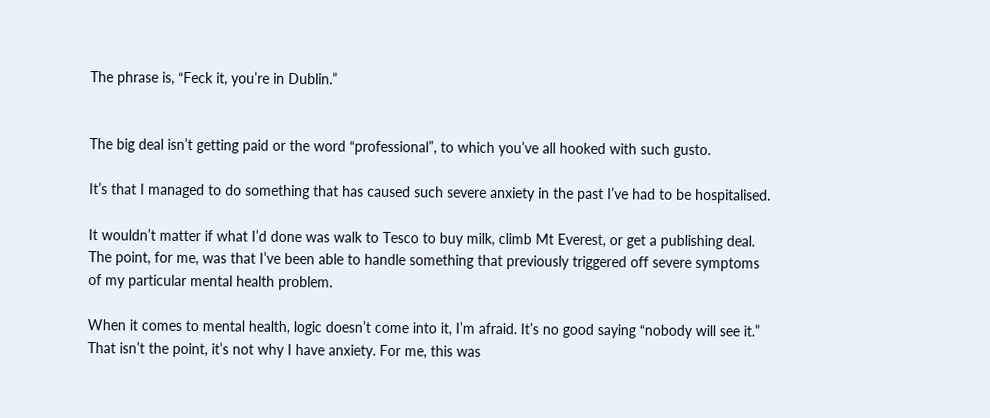The phrase is, “Feck it, you’re in Dublin.”


The big deal isn’t getting paid or the word “professional”, to which you’ve all hooked with such gusto.

It’s that I managed to do something that has caused such severe anxiety in the past I’ve had to be hospitalised.

It wouldn’t matter if what I’d done was walk to Tesco to buy milk, climb Mt Everest, or get a publishing deal. The point, for me, was that I’ve been able to handle something that previously triggered off severe symptoms of my particular mental health problem.

When it comes to mental health, logic doesn’t come into it, I’m afraid. It’s no good saying “nobody will see it.” That isn’t the point, it’s not why I have anxiety. For me, this was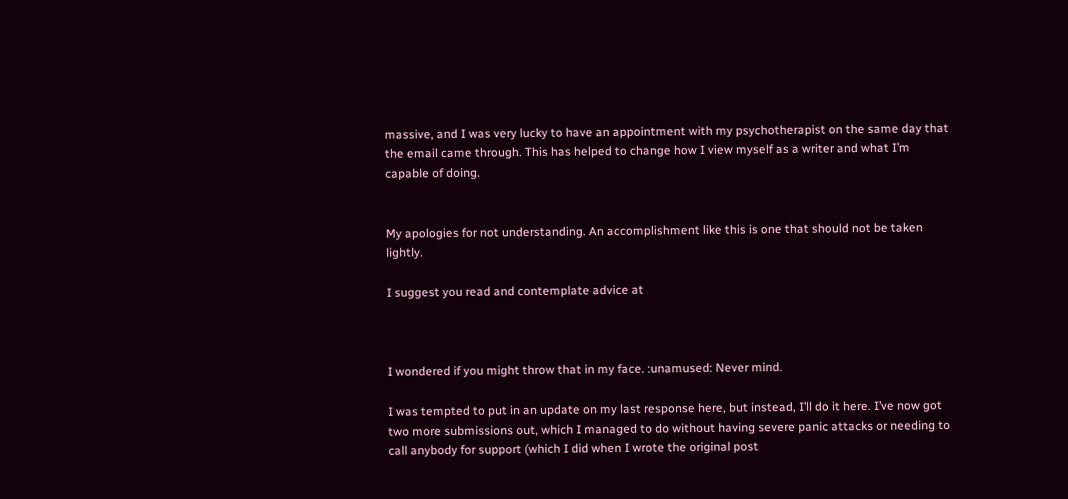massive, and I was very lucky to have an appointment with my psychotherapist on the same day that the email came through. This has helped to change how I view myself as a writer and what I’m capable of doing.


My apologies for not understanding. An accomplishment like this is one that should not be taken lightly.

I suggest you read and contemplate advice at



I wondered if you might throw that in my face. :unamused: Never mind.

I was tempted to put in an update on my last response here, but instead, I’ll do it here. I’ve now got two more submissions out, which I managed to do without having severe panic attacks or needing to call anybody for support (which I did when I wrote the original post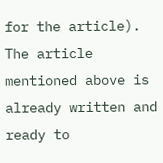for the article). The article mentioned above is already written and ready to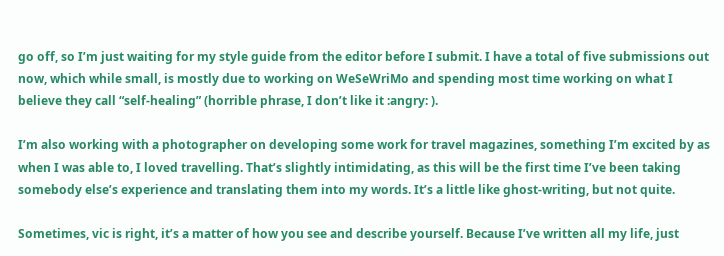go off, so I’m just waiting for my style guide from the editor before I submit. I have a total of five submissions out now, which while small, is mostly due to working on WeSeWriMo and spending most time working on what I believe they call “self-healing” (horrible phrase, I don’t like it :angry: ).

I’m also working with a photographer on developing some work for travel magazines, something I’m excited by as when I was able to, I loved travelling. That’s slightly intimidating, as this will be the first time I’ve been taking somebody else’s experience and translating them into my words. It’s a little like ghost-writing, but not quite.

Sometimes, vic is right, it’s a matter of how you see and describe yourself. Because I’ve written all my life, just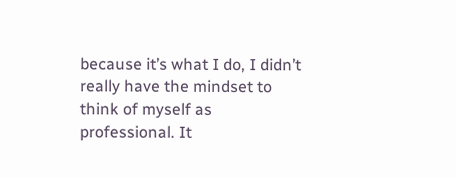because it’s what I do, I didn’t really have the mindset to think of myself as professional. It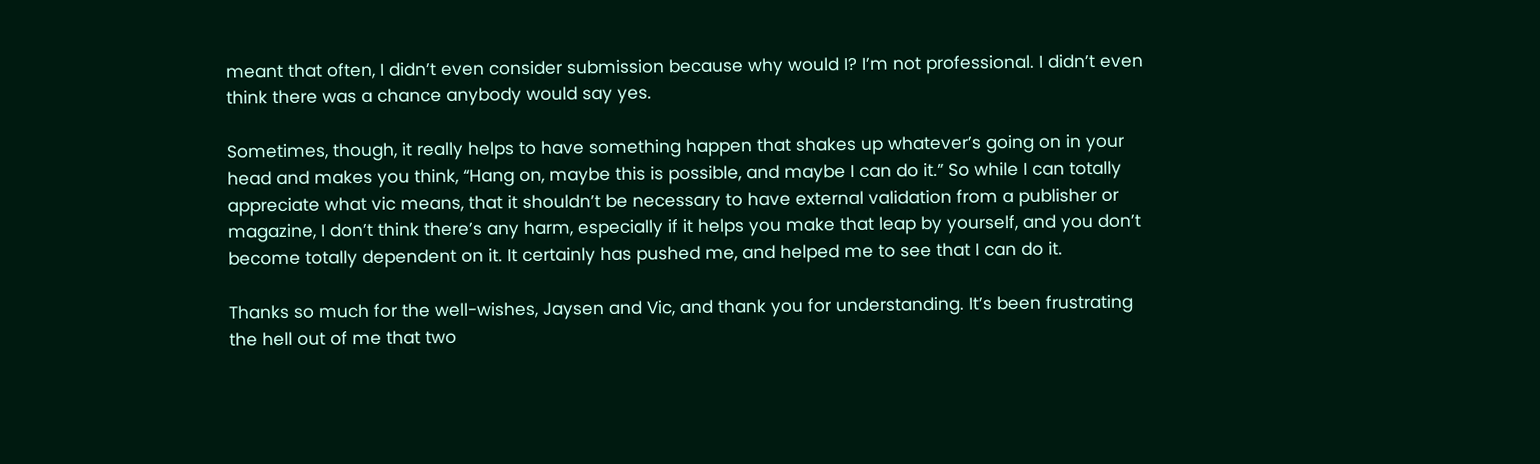meant that often, I didn’t even consider submission because why would I? I’m not professional. I didn’t even think there was a chance anybody would say yes.

Sometimes, though, it really helps to have something happen that shakes up whatever’s going on in your head and makes you think, “Hang on, maybe this is possible, and maybe I can do it.” So while I can totally appreciate what vic means, that it shouldn’t be necessary to have external validation from a publisher or magazine, I don’t think there’s any harm, especially if it helps you make that leap by yourself, and you don’t become totally dependent on it. It certainly has pushed me, and helped me to see that I can do it.

Thanks so much for the well-wishes, Jaysen and Vic, and thank you for understanding. It’s been frustrating the hell out of me that two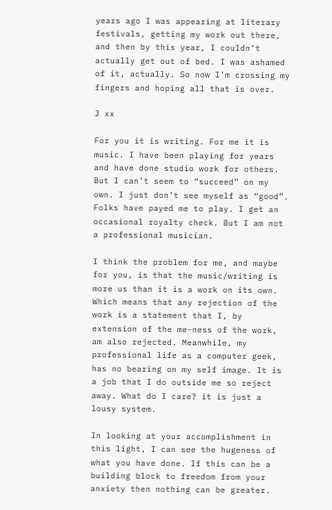years ago I was appearing at literary festivals, getting my work out there, and then by this year, I couldn’t actually get out of bed. I was ashamed of it, actually. So now I’m crossing my fingers and hoping all that is over.

J xx

For you it is writing. For me it is music. I have been playing for years and have done studio work for others. But I can’t seem to “succeed” on my own. I just don’t see myself as “good”. Folks have payed me to play. I get an occasional royalty check. But I am not a professional musician.

I think the problem for me, and maybe for you, is that the music/writing is more us than it is a work on its own. Which means that any rejection of the work is a statement that I, by extension of the me-ness of the work, am also rejected. Meanwhile, my professional life as a computer geek, has no bearing on my self image. It is a job that I do outside me so reject away. What do I care? it is just a lousy system.

In looking at your accomplishment in this light, I can see the hugeness of what you have done. If this can be a building block to freedom from your anxiety then nothing can be greater.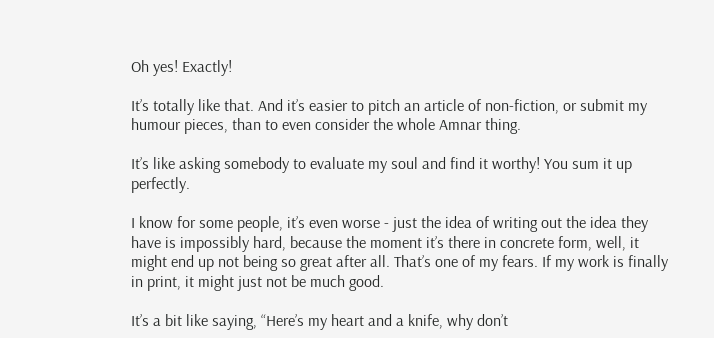Oh yes! Exactly!

It’s totally like that. And it’s easier to pitch an article of non-fiction, or submit my humour pieces, than to even consider the whole Amnar thing.

It’s like asking somebody to evaluate my soul and find it worthy! You sum it up perfectly.

I know for some people, it’s even worse - just the idea of writing out the idea they have is impossibly hard, because the moment it’s there in concrete form, well, it might end up not being so great after all. That’s one of my fears. If my work is finally in print, it might just not be much good.

It’s a bit like saying, “Here’s my heart and a knife, why don’t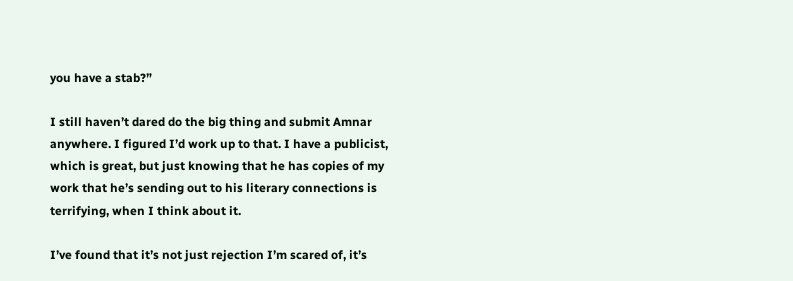you have a stab?”

I still haven’t dared do the big thing and submit Amnar anywhere. I figured I’d work up to that. I have a publicist, which is great, but just knowing that he has copies of my work that he’s sending out to his literary connections is terrifying, when I think about it.

I’ve found that it’s not just rejection I’m scared of, it’s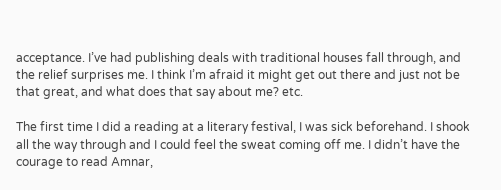acceptance. I’ve had publishing deals with traditional houses fall through, and the relief surprises me. I think I’m afraid it might get out there and just not be that great, and what does that say about me? etc.

The first time I did a reading at a literary festival, I was sick beforehand. I shook all the way through and I could feel the sweat coming off me. I didn’t have the courage to read Amnar,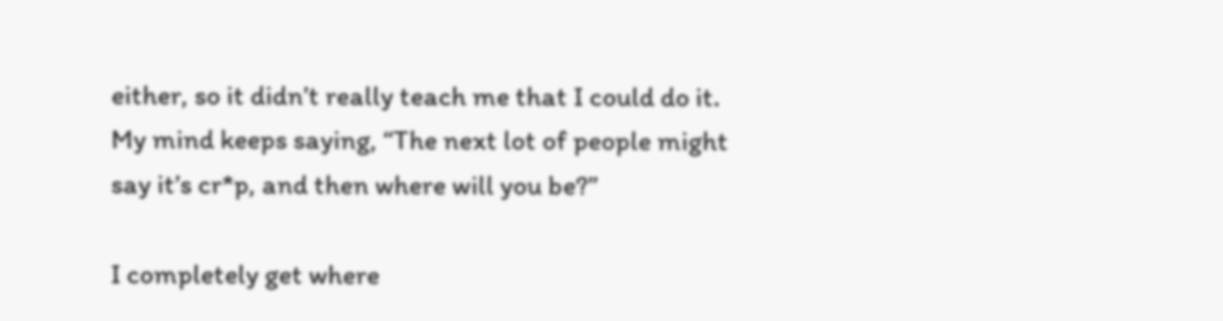either, so it didn’t really teach me that I could do it. My mind keeps saying, “The next lot of people might say it’s cr*p, and then where will you be?”

I completely get where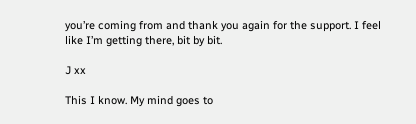you’re coming from and thank you again for the support. I feel like I’m getting there, bit by bit.

J xx

This I know. My mind goes to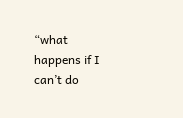“what happens if I can’t do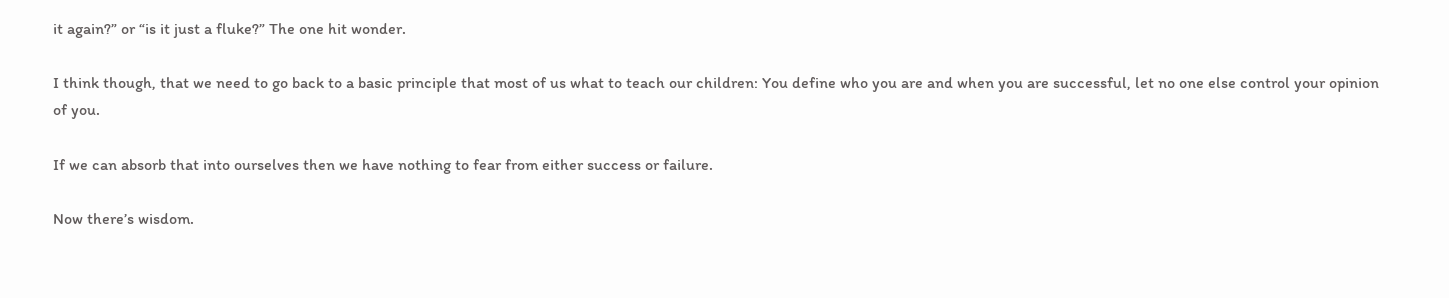it again?” or “is it just a fluke?” The one hit wonder.

I think though, that we need to go back to a basic principle that most of us what to teach our children: You define who you are and when you are successful, let no one else control your opinion of you.

If we can absorb that into ourselves then we have nothing to fear from either success or failure.

Now there’s wisdom.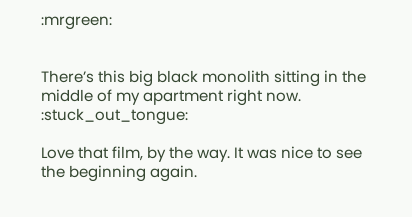:mrgreen:


There’s this big black monolith sitting in the middle of my apartment right now. :stuck_out_tongue:

Love that film, by the way. It was nice to see the beginning again.